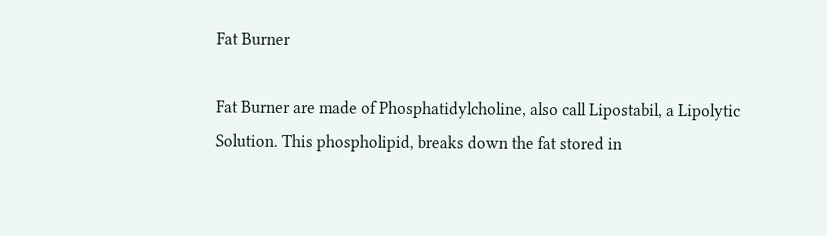Fat Burner

Fat Burner are made of Phosphatidylcholine, also call Lipostabil, a Lipolytic Solution. This phospholipid, breaks down the fat stored in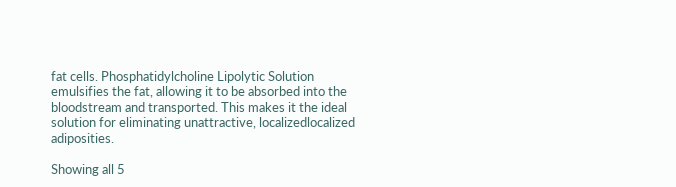fat cells. Phosphatidylcholine Lipolytic Solution emulsifies the fat, allowing it to be absorbed into the bloodstream and transported. This makes it the ideal solution for eliminating unattractive, localizedlocalized adiposities.

Showing all 5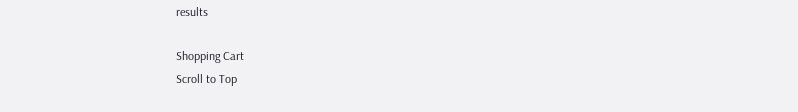results

Shopping Cart
Scroll to Top